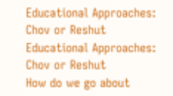Educational Approaches: Chov or Reshut
Educational Approaches: Chov or Reshut
How do we go about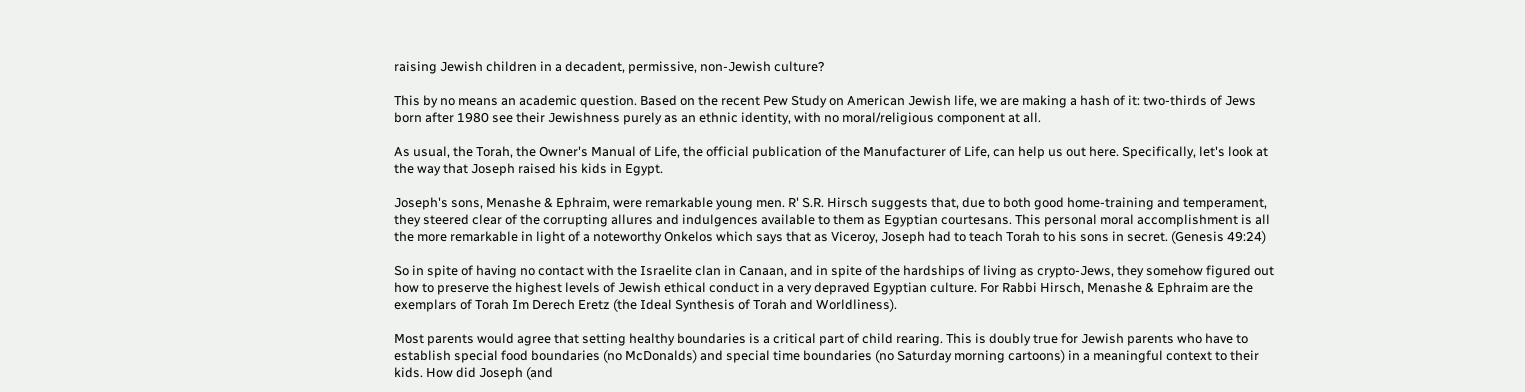raising Jewish children in a decadent, permissive, non-Jewish culture?

This by no means an academic question. Based on the recent Pew Study on American Jewish life, we are making a hash of it: two-thirds of Jews born after 1980 see their Jewishness purely as an ethnic identity, with no moral/religious component at all.

As usual, the Torah, the Owner's Manual of Life, the official publication of the Manufacturer of Life, can help us out here. Specifically, let's look at the way that Joseph raised his kids in Egypt.

Joseph's sons, Menashe & Ephraim, were remarkable young men. R' S.R. Hirsch suggests that, due to both good home-training and temperament, they steered clear of the corrupting allures and indulgences available to them as Egyptian courtesans. This personal moral accomplishment is all the more remarkable in light of a noteworthy Onkelos which says that as Viceroy, Joseph had to teach Torah to his sons in secret. (Genesis 49:24)

So in spite of having no contact with the Israelite clan in Canaan, and in spite of the hardships of living as crypto-Jews, they somehow figured out how to preserve the highest levels of Jewish ethical conduct in a very depraved Egyptian culture. For Rabbi Hirsch, Menashe & Ephraim are the exemplars of Torah Im Derech Eretz (the Ideal Synthesis of Torah and Worldliness).

Most parents would agree that setting healthy boundaries is a critical part of child rearing. This is doubly true for Jewish parents who have to establish special food boundaries (no McDonalds) and special time boundaries (no Saturday morning cartoons) in a meaningful context to their kids. How did Joseph (and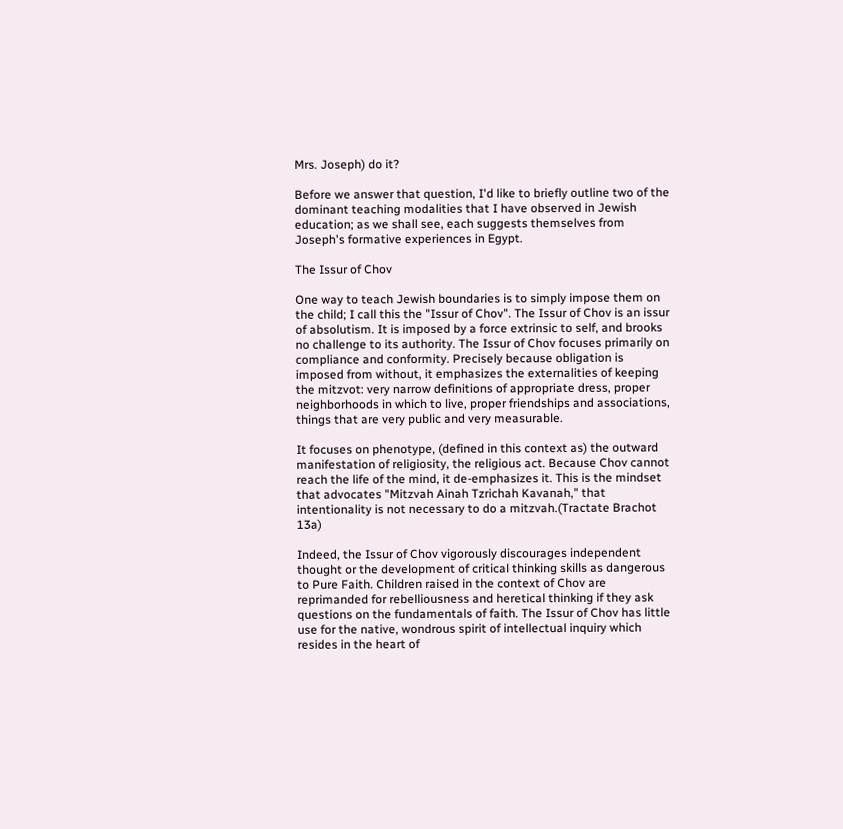Mrs. Joseph) do it?

Before we answer that question, I'd like to briefly outline two of the dominant teaching modalities that I have observed in Jewish education; as we shall see, each suggests themselves from Joseph's formative experiences in Egypt.

The Issur of Chov

One way to teach Jewish boundaries is to simply impose them on the child; I call this the "Issur of Chov". The Issur of Chov is an issur of absolutism. It is imposed by a force extrinsic to self, and brooks no challenge to its authority. The Issur of Chov focuses primarily on compliance and conformity. Precisely because obligation is imposed from without, it emphasizes the externalities of keeping the mitzvot: very narrow definitions of appropriate dress, proper neighborhoods in which to live, proper friendships and associations, things that are very public and very measurable.

It focuses on phenotype, (defined in this context as) the outward manifestation of religiosity, the religious act. Because Chov cannot reach the life of the mind, it de-emphasizes it. This is the mindset that advocates "Mitzvah Ainah Tzrichah Kavanah," that intentionality is not necessary to do a mitzvah.(Tractate Brachot 13a)

Indeed, the Issur of Chov vigorously discourages independent thought or the development of critical thinking skills as dangerous to Pure Faith. Children raised in the context of Chov are reprimanded for rebelliousness and heretical thinking if they ask questions on the fundamentals of faith. The Issur of Chov has little use for the native, wondrous spirit of intellectual inquiry which resides in the heart of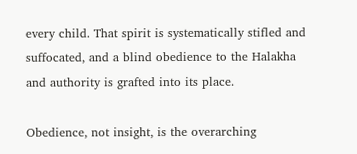every child. That spirit is systematically stifled and suffocated, and a blind obedience to the Halakha and authority is grafted into its place.

Obedience, not insight, is the overarching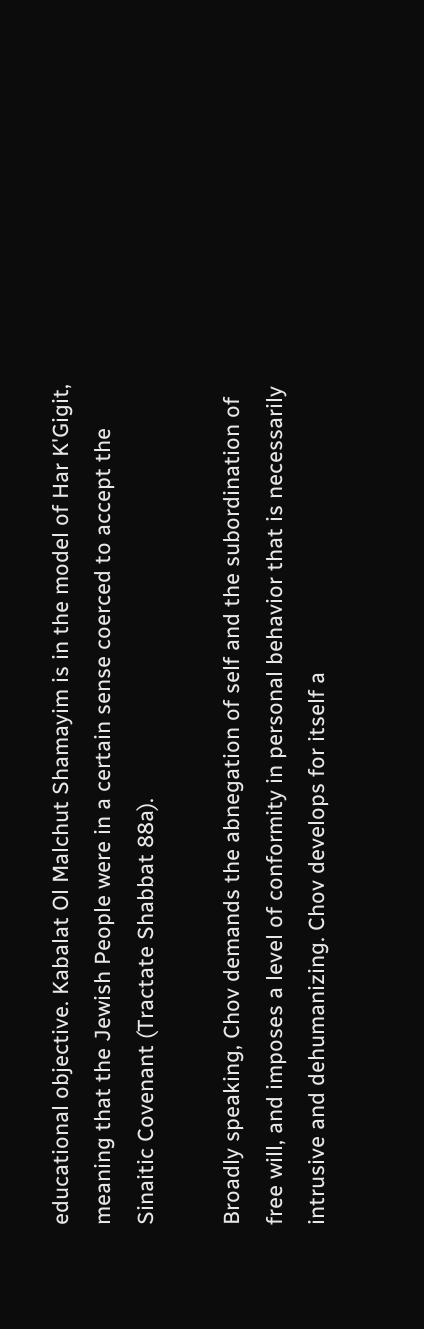educational objective. Kabalat Ol Malchut Shamayim is in the model of Har K'Gigit, meaning that the Jewish People were in a certain sense coerced to accept the Sinaitic Covenant (Tractate Shabbat 88a).

Broadly speaking, Chov demands the abnegation of self and the subordination of free will, and imposes a level of conformity in personal behavior that is necessarily intrusive and dehumanizing. Chov develops for itself a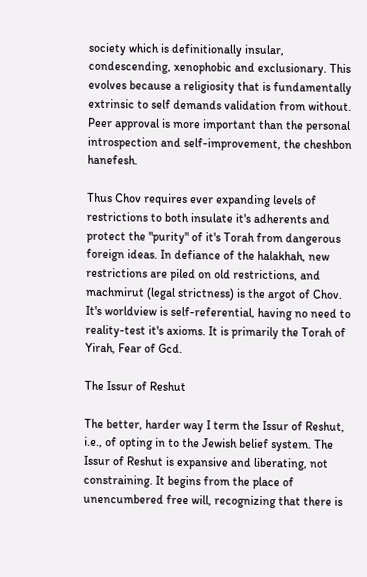society which is definitionally insular, condescending, xenophobic and exclusionary. This evolves because a religiosity that is fundamentally extrinsic to self demands validation from without. Peer approval is more important than the personal introspection and self-improvement, the cheshbon hanefesh.

Thus Chov requires ever expanding levels of restrictions to both insulate it's adherents and protect the "purity" of it's Torah from dangerous foreign ideas. In defiance of the halakhah, new restrictions are piled on old restrictions, and machmirut (legal strictness) is the argot of Chov. It's worldview is self-referential, having no need to reality-test it's axioms. It is primarily the Torah of Yirah, Fear of Gcd.

The Issur of Reshut

The better, harder way I term the Issur of Reshut, i.e., of opting in to the Jewish belief system. The Issur of Reshut is expansive and liberating, not constraining. It begins from the place of unencumbered free will, recognizing that there is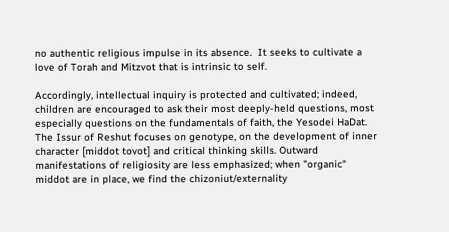no authentic religious impulse in its absence.  It seeks to cultivate a love of Torah and Mitzvot that is intrinsic to self.

Accordingly, intellectual inquiry is protected and cultivated; indeed, children are encouraged to ask their most deeply-held questions, most especially questions on the fundamentals of faith, the Yesodei HaDat. The Issur of Reshut focuses on genotype, on the development of inner character [middot tovot] and critical thinking skills. Outward manifestations of religiosity are less emphasized; when "organic" middot are in place, we find the chizoniut/externality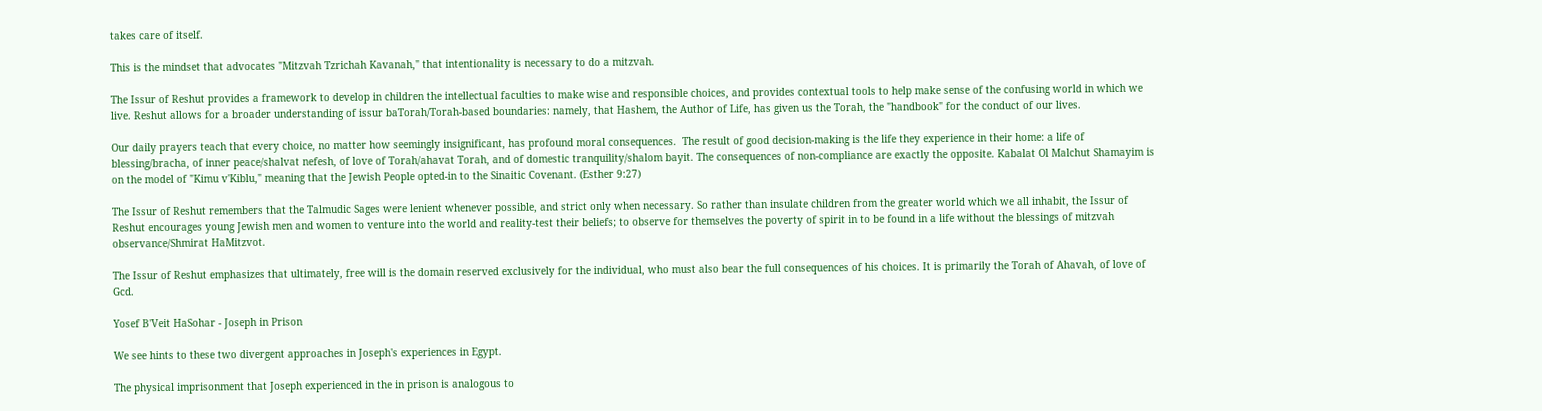takes care of itself.

This is the mindset that advocates "Mitzvah Tzrichah Kavanah," that intentionality is necessary to do a mitzvah.

The Issur of Reshut provides a framework to develop in children the intellectual faculties to make wise and responsible choices, and provides contextual tools to help make sense of the confusing world in which we live. Reshut allows for a broader understanding of issur baTorah/Torah-based boundaries: namely, that Hashem, the Author of Life, has given us the Torah, the "handbook" for the conduct of our lives.

Our daily prayers teach that every choice, no matter how seemingly insignificant, has profound moral consequences.  The result of good decision-making is the life they experience in their home: a life of blessing/bracha, of inner peace/shalvat nefesh, of love of Torah/ahavat Torah, and of domestic tranquility/shalom bayit. The consequences of non-compliance are exactly the opposite. Kabalat Ol Malchut Shamayim is on the model of "Kimu v'Kiblu," meaning that the Jewish People opted-in to the Sinaitic Covenant. (Esther 9:27)

The Issur of Reshut remembers that the Talmudic Sages were lenient whenever possible, and strict only when necessary. So rather than insulate children from the greater world which we all inhabit, the Issur of Reshut encourages young Jewish men and women to venture into the world and reality-test their beliefs; to observe for themselves the poverty of spirit in to be found in a life without the blessings of mitzvah observance/Shmirat HaMitzvot.

The Issur of Reshut emphasizes that ultimately, free will is the domain reserved exclusively for the individual, who must also bear the full consequences of his choices. It is primarily the Torah of Ahavah, of love of Gcd.

Yosef B'Veit HaSohar - Joseph in Prison

We see hints to these two divergent approaches in Joseph's experiences in Egypt.

The physical imprisonment that Joseph experienced in the in prison is analogous to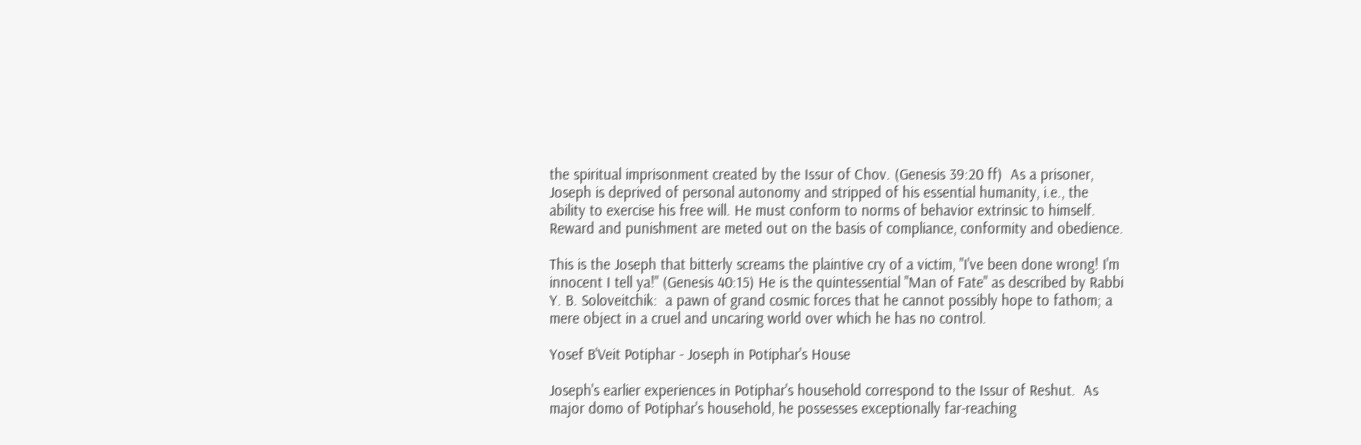the spiritual imprisonment created by the Issur of Chov. (Genesis 39:20 ff)  As a prisoner, Joseph is deprived of personal autonomy and stripped of his essential humanity, i.e., the ability to exercise his free will. He must conform to norms of behavior extrinsic to himself. Reward and punishment are meted out on the basis of compliance, conformity and obedience.

This is the Joseph that bitterly screams the plaintive cry of a victim, "I've been done wrong! I'm innocent I tell ya!" (Genesis 40:15) He is the quintessential "Man of Fate" as described by Rabbi Y. B. Soloveitchik:  a pawn of grand cosmic forces that he cannot possibly hope to fathom; a mere object in a cruel and uncaring world over which he has no control.

Yosef B'Veit Potiphar - Joseph in Potiphar's House

Joseph's earlier experiences in Potiphar's household correspond to the Issur of Reshut.  As major domo of Potiphar's household, he possesses exceptionally far-reaching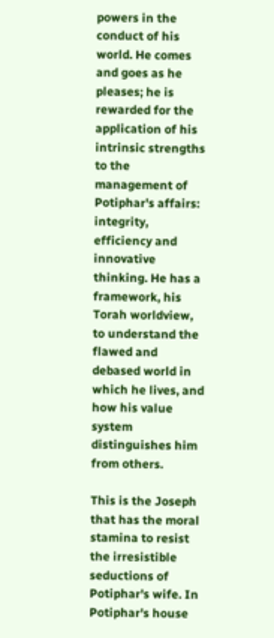powers in the conduct of his world. He comes and goes as he pleases; he is rewarded for the application of his intrinsic strengths to the management of Potiphar's affairs: integrity, efficiency and innovative thinking. He has a framework, his Torah worldview, to understand the flawed and debased world in which he lives, and how his value system distinguishes him from others.

This is the Joseph that has the moral stamina to resist the irresistible seductions of Potiphar's wife. In Potiphar's house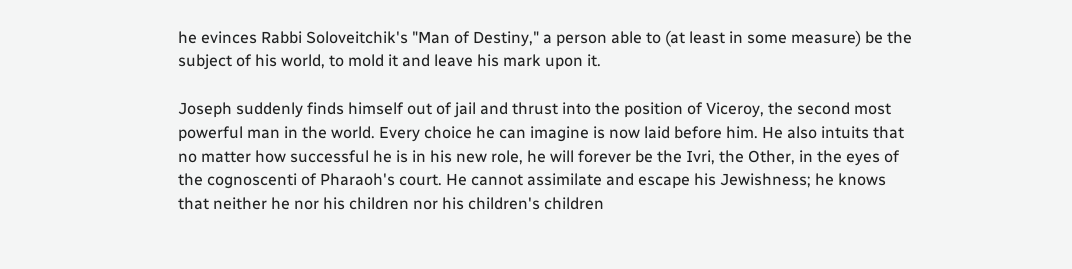he evinces Rabbi Soloveitchik's "Man of Destiny," a person able to (at least in some measure) be the subject of his world, to mold it and leave his mark upon it.

Joseph suddenly finds himself out of jail and thrust into the position of Viceroy, the second most powerful man in the world. Every choice he can imagine is now laid before him. He also intuits that no matter how successful he is in his new role, he will forever be the Ivri, the Other, in the eyes of the cognoscenti of Pharaoh's court. He cannot assimilate and escape his Jewishness; he knows that neither he nor his children nor his children's children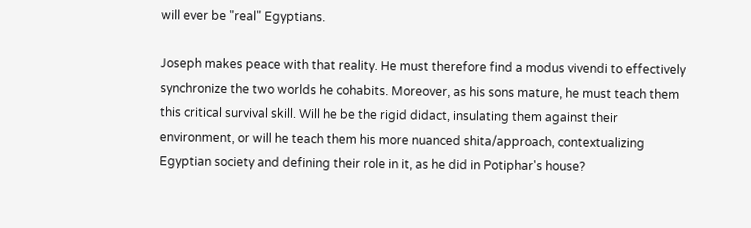will ever be "real" Egyptians.

Joseph makes peace with that reality. He must therefore find a modus vivendi to effectively synchronize the two worlds he cohabits. Moreover, as his sons mature, he must teach them this critical survival skill. Will he be the rigid didact, insulating them against their environment, or will he teach them his more nuanced shita/approach, contextualizing Egyptian society and defining their role in it, as he did in Potiphar's house?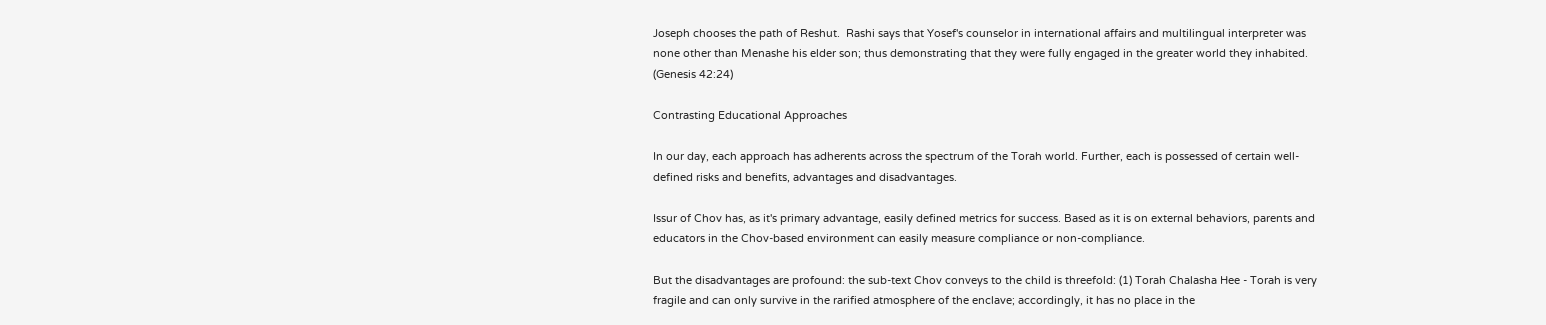Joseph chooses the path of Reshut.  Rashi says that Yosef's counselor in international affairs and multilingual interpreter was none other than Menashe his elder son; thus demonstrating that they were fully engaged in the greater world they inhabited. (Genesis 42:24)

Contrasting Educational Approaches

In our day, each approach has adherents across the spectrum of the Torah world. Further, each is possessed of certain well-defined risks and benefits, advantages and disadvantages.

Issur of Chov has, as it's primary advantage, easily defined metrics for success. Based as it is on external behaviors, parents and educators in the Chov-based environment can easily measure compliance or non-compliance.

But the disadvantages are profound: the sub-text Chov conveys to the child is threefold: (1) Torah Chalasha Hee - Torah is very fragile and can only survive in the rarified atmosphere of the enclave; accordingly, it has no place in the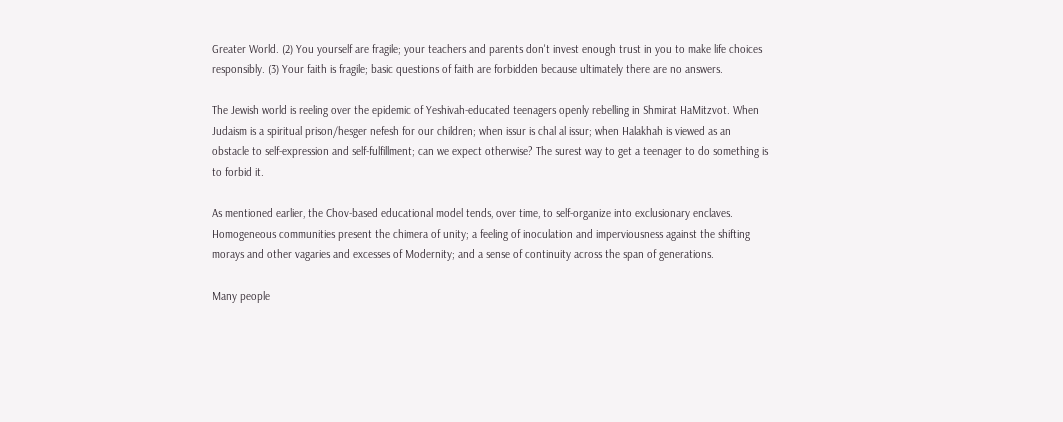Greater World. (2) You yourself are fragile; your teachers and parents don't invest enough trust in you to make life choices responsibly. (3) Your faith is fragile; basic questions of faith are forbidden because ultimately there are no answers.

The Jewish world is reeling over the epidemic of Yeshivah-educated teenagers openly rebelling in Shmirat HaMitzvot. When Judaism is a spiritual prison/hesger nefesh for our children; when issur is chal al issur; when Halakhah is viewed as an obstacle to self-expression and self-fulfillment; can we expect otherwise? The surest way to get a teenager to do something is to forbid it.

As mentioned earlier, the Chov-based educational model tends, over time, to self-organize into exclusionary enclaves. Homogeneous communities present the chimera of unity; a feeling of inoculation and imperviousness against the shifting morays and other vagaries and excesses of Modernity; and a sense of continuity across the span of generations.

Many people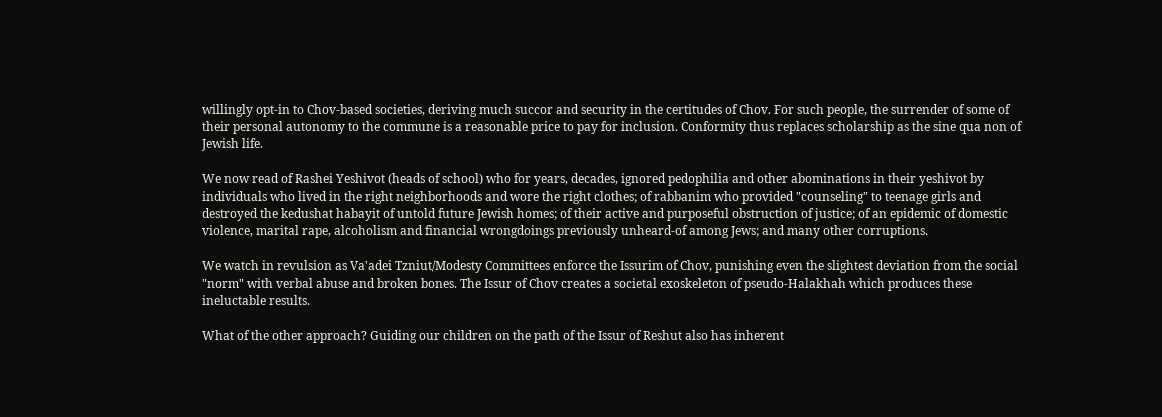willingly opt-in to Chov-based societies, deriving much succor and security in the certitudes of Chov. For such people, the surrender of some of their personal autonomy to the commune is a reasonable price to pay for inclusion. Conformity thus replaces scholarship as the sine qua non of Jewish life.

We now read of Rashei Yeshivot (heads of school) who for years, decades, ignored pedophilia and other abominations in their yeshivot by individuals who lived in the right neighborhoods and wore the right clothes; of rabbanim who provided "counseling" to teenage girls and destroyed the kedushat habayit of untold future Jewish homes; of their active and purposeful obstruction of justice; of an epidemic of domestic violence, marital rape, alcoholism and financial wrongdoings previously unheard-of among Jews; and many other corruptions.

We watch in revulsion as Va'adei Tzniut/Modesty Committees enforce the Issurim of Chov, punishing even the slightest deviation from the social "norm" with verbal abuse and broken bones. The Issur of Chov creates a societal exoskeleton of pseudo-Halakhah which produces these ineluctable results.

What of the other approach? Guiding our children on the path of the Issur of Reshut also has inherent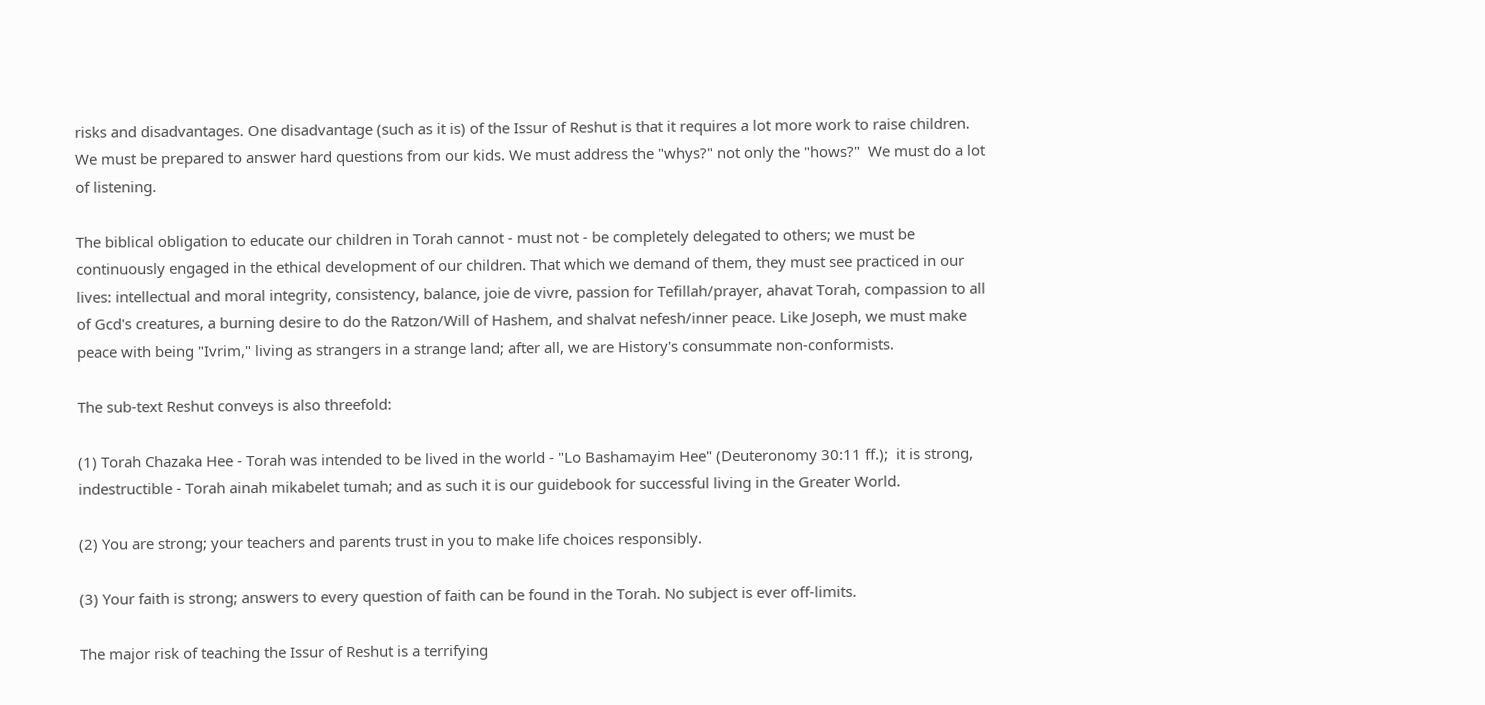risks and disadvantages. One disadvantage (such as it is) of the Issur of Reshut is that it requires a lot more work to raise children. We must be prepared to answer hard questions from our kids. We must address the "whys?" not only the "hows?"  We must do a lot of listening.

The biblical obligation to educate our children in Torah cannot - must not - be completely delegated to others; we must be continuously engaged in the ethical development of our children. That which we demand of them, they must see practiced in our lives: intellectual and moral integrity, consistency, balance, joie de vivre, passion for Tefillah/prayer, ahavat Torah, compassion to all of Gcd's creatures, a burning desire to do the Ratzon/Will of Hashem, and shalvat nefesh/inner peace. Like Joseph, we must make peace with being "Ivrim," living as strangers in a strange land; after all, we are History's consummate non-conformists.

The sub-text Reshut conveys is also threefold:

(1) Torah Chazaka Hee - Torah was intended to be lived in the world - "Lo Bashamayim Hee" (Deuteronomy 30:11 ff.);  it is strong, indestructible - Torah ainah mikabelet tumah; and as such it is our guidebook for successful living in the Greater World.

(2) You are strong; your teachers and parents trust in you to make life choices responsibly.

(3) Your faith is strong; answers to every question of faith can be found in the Torah. No subject is ever off-limits.

The major risk of teaching the Issur of Reshut is a terrifying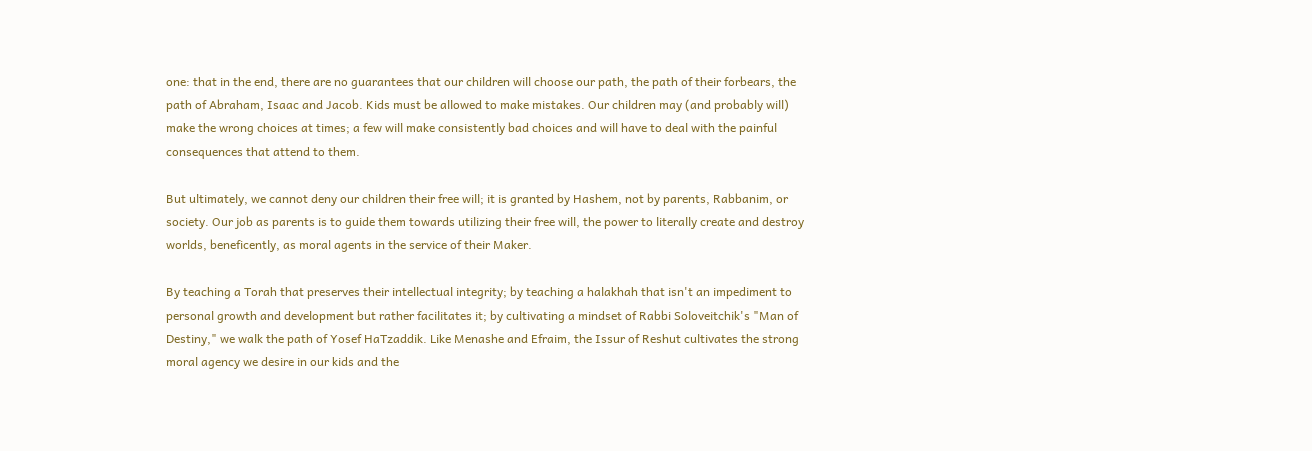one: that in the end, there are no guarantees that our children will choose our path, the path of their forbears, the path of Abraham, Isaac and Jacob. Kids must be allowed to make mistakes. Our children may (and probably will) make the wrong choices at times; a few will make consistently bad choices and will have to deal with the painful consequences that attend to them.

But ultimately, we cannot deny our children their free will; it is granted by Hashem, not by parents, Rabbanim, or society. Our job as parents is to guide them towards utilizing their free will, the power to literally create and destroy worlds, beneficently, as moral agents in the service of their Maker.

By teaching a Torah that preserves their intellectual integrity; by teaching a halakhah that isn't an impediment to personal growth and development but rather facilitates it; by cultivating a mindset of Rabbi Soloveitchik's "Man of Destiny," we walk the path of Yosef HaTzaddik. Like Menashe and Efraim, the Issur of Reshut cultivates the strong moral agency we desire in our kids and the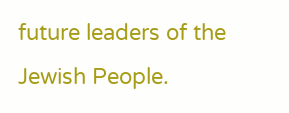future leaders of the Jewish People.